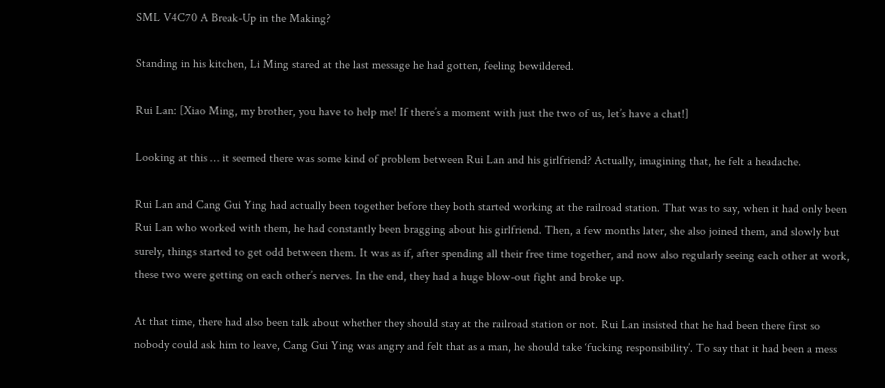SML V4C70 A Break-Up in the Making?

Standing in his kitchen, Li Ming stared at the last message he had gotten, feeling bewildered.

Rui Lan: [Xiao Ming, my brother, you have to help me! If there’s a moment with just the two of us, let’s have a chat!]

Looking at this … it seemed there was some kind of problem between Rui Lan and his girlfriend? Actually, imagining that, he felt a headache.

Rui Lan and Cang Gui Ying had actually been together before they both started working at the railroad station. That was to say, when it had only been Rui Lan who worked with them, he had constantly been bragging about his girlfriend. Then, a few months later, she also joined them, and slowly but surely, things started to get odd between them. It was as if, after spending all their free time together, and now also regularly seeing each other at work, these two were getting on each other’s nerves. In the end, they had a huge blow-out fight and broke up.

At that time, there had also been talk about whether they should stay at the railroad station or not. Rui Lan insisted that he had been there first so nobody could ask him to leave, Cang Gui Ying was angry and felt that as a man, he should take ‘fucking responsibility’. To say that it had been a mess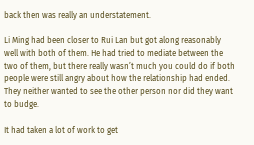back then was really an understatement.

Li Ming had been closer to Rui Lan but got along reasonably well with both of them. He had tried to mediate between the two of them, but there really wasn’t much you could do if both people were still angry about how the relationship had ended. They neither wanted to see the other person nor did they want to budge.

It had taken a lot of work to get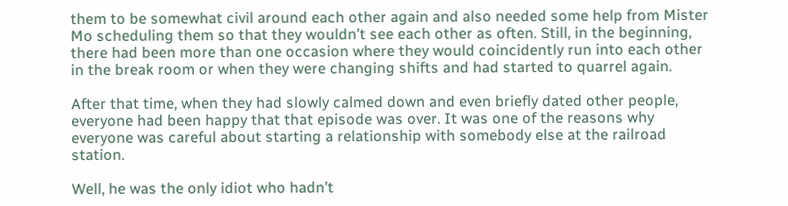them to be somewhat civil around each other again and also needed some help from Mister Mo scheduling them so that they wouldn’t see each other as often. Still, in the beginning, there had been more than one occasion where they would coincidently run into each other in the break room or when they were changing shifts and had started to quarrel again.

After that time, when they had slowly calmed down and even briefly dated other people, everyone had been happy that that episode was over. It was one of the reasons why everyone was careful about starting a relationship with somebody else at the railroad station.

Well, he was the only idiot who hadn’t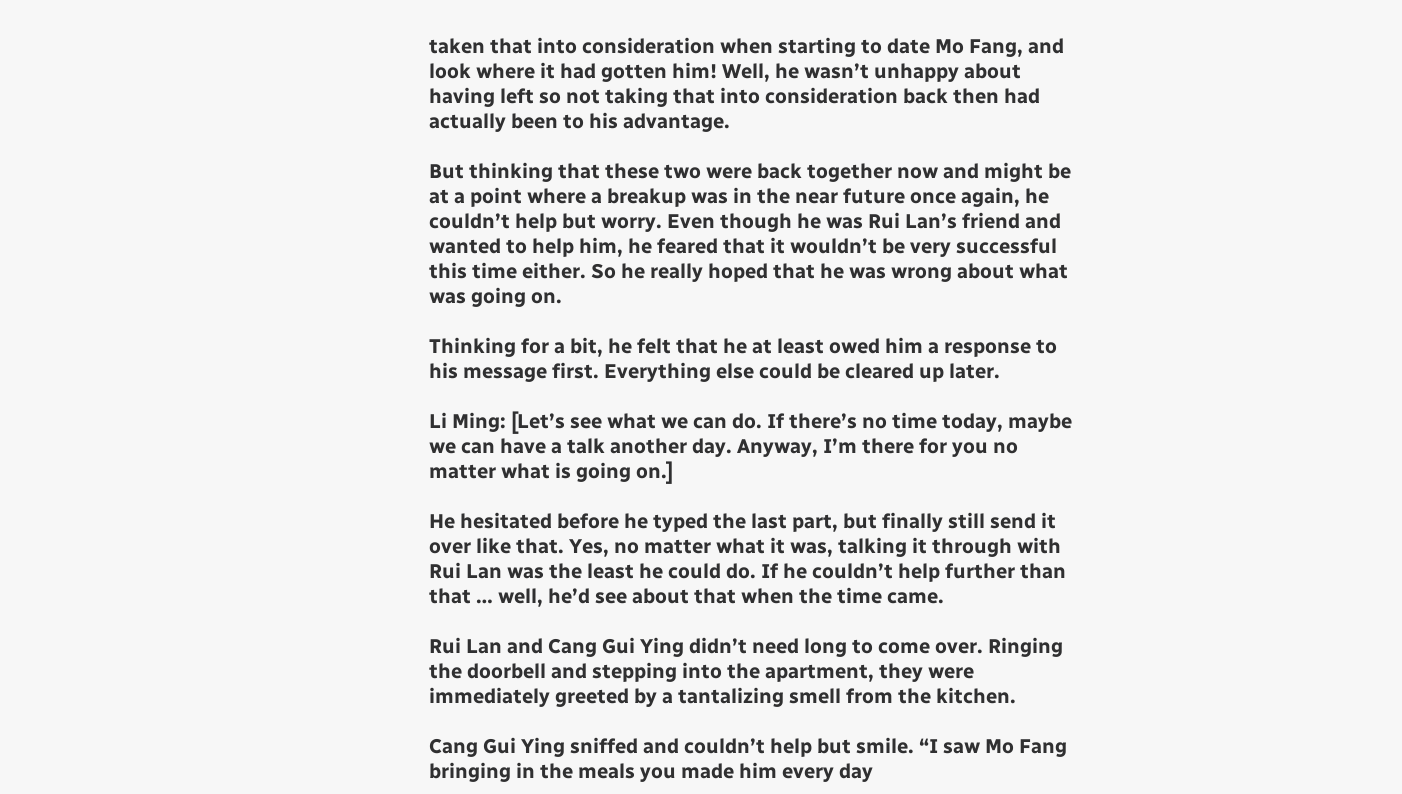taken that into consideration when starting to date Mo Fang, and look where it had gotten him! Well, he wasn’t unhappy about having left so not taking that into consideration back then had actually been to his advantage.

But thinking that these two were back together now and might be at a point where a breakup was in the near future once again, he couldn’t help but worry. Even though he was Rui Lan’s friend and wanted to help him, he feared that it wouldn’t be very successful this time either. So he really hoped that he was wrong about what was going on.

Thinking for a bit, he felt that he at least owed him a response to his message first. Everything else could be cleared up later.

Li Ming: [Let’s see what we can do. If there’s no time today, maybe we can have a talk another day. Anyway, I’m there for you no matter what is going on.]

He hesitated before he typed the last part, but finally still send it over like that. Yes, no matter what it was, talking it through with Rui Lan was the least he could do. If he couldn’t help further than that … well, he’d see about that when the time came.

Rui Lan and Cang Gui Ying didn’t need long to come over. Ringing the doorbell and stepping into the apartment, they were immediately greeted by a tantalizing smell from the kitchen.

Cang Gui Ying sniffed and couldn’t help but smile. “I saw Mo Fang bringing in the meals you made him every day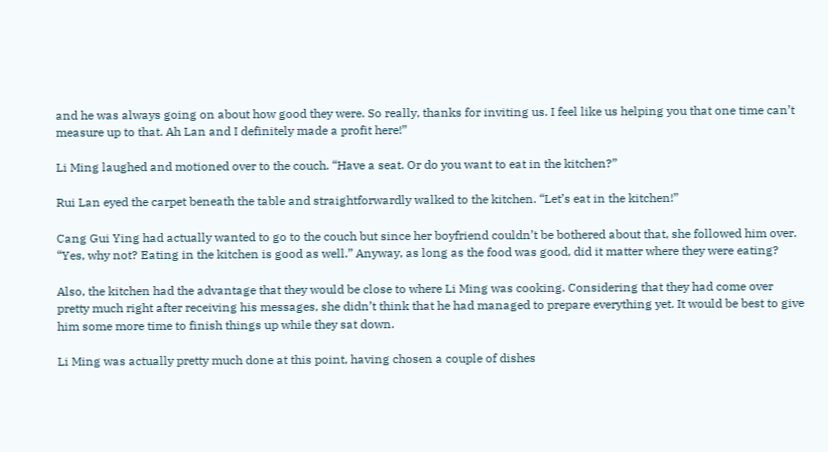and he was always going on about how good they were. So really, thanks for inviting us. I feel like us helping you that one time can’t measure up to that. Ah Lan and I definitely made a profit here!”

Li Ming laughed and motioned over to the couch. “Have a seat. Or do you want to eat in the kitchen?”

Rui Lan eyed the carpet beneath the table and straightforwardly walked to the kitchen. “Let’s eat in the kitchen!”

Cang Gui Ying had actually wanted to go to the couch but since her boyfriend couldn’t be bothered about that, she followed him over. “Yes, why not? Eating in the kitchen is good as well.” Anyway, as long as the food was good, did it matter where they were eating?

Also, the kitchen had the advantage that they would be close to where Li Ming was cooking. Considering that they had come over pretty much right after receiving his messages, she didn’t think that he had managed to prepare everything yet. It would be best to give him some more time to finish things up while they sat down.

Li Ming was actually pretty much done at this point, having chosen a couple of dishes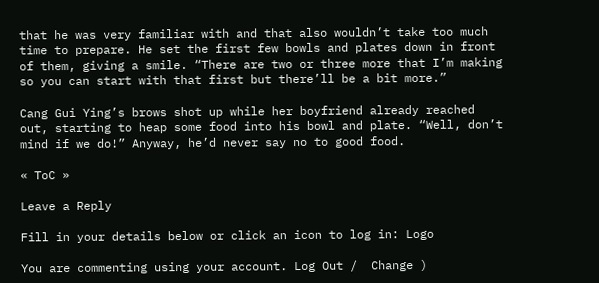that he was very familiar with and that also wouldn’t take too much time to prepare. He set the first few bowls and plates down in front of them, giving a smile. “There are two or three more that I’m making so you can start with that first but there’ll be a bit more.”

Cang Gui Ying’s brows shot up while her boyfriend already reached out, starting to heap some food into his bowl and plate. “Well, don’t mind if we do!” Anyway, he’d never say no to good food.

« ToC »

Leave a Reply

Fill in your details below or click an icon to log in: Logo

You are commenting using your account. Log Out /  Change )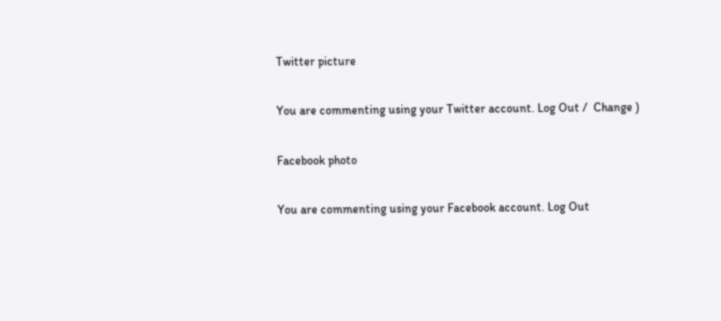Twitter picture

You are commenting using your Twitter account. Log Out /  Change )

Facebook photo

You are commenting using your Facebook account. Log Out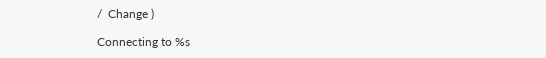/  Change )

Connecting to %s